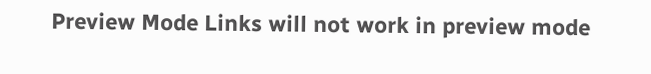Preview Mode Links will not work in preview mode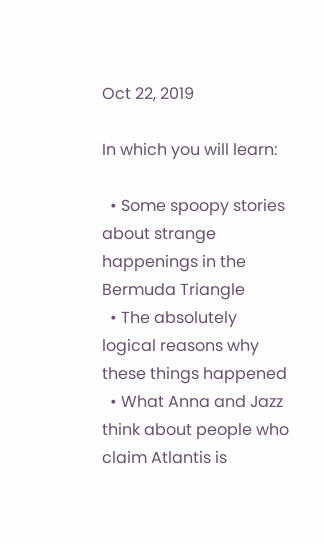Oct 22, 2019

In which you will learn:

  • Some spoopy stories about strange happenings in the Bermuda Triangle
  • The absolutely logical reasons why these things happened
  • What Anna and Jazz think about people who claim Atlantis is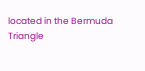located in the Bermuda Triangle